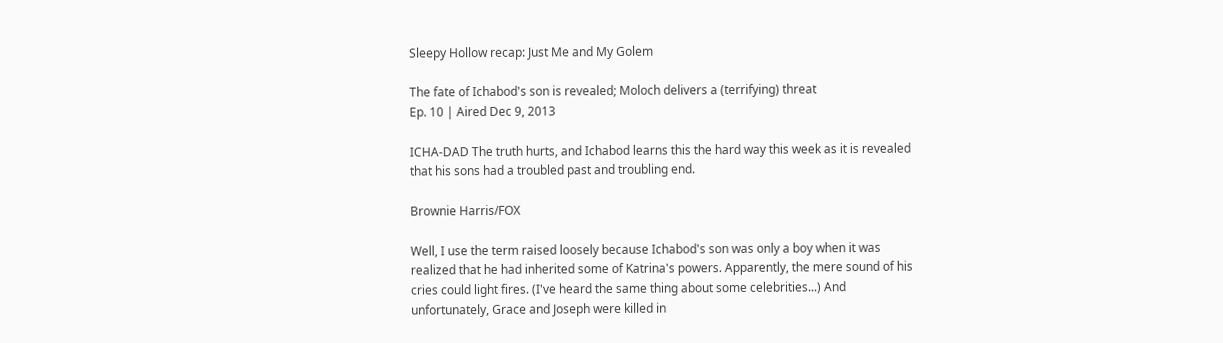Sleepy Hollow recap: Just Me and My Golem

The fate of Ichabod's son is revealed; Moloch delivers a (terrifying) threat
Ep. 10 | Aired Dec 9, 2013

ICHA-DAD The truth hurts, and Ichabod learns this the hard way this week as it is revealed that his sons had a troubled past and troubling end.

Brownie Harris/FOX

Well, I use the term raised loosely because Ichabod's son was only a boy when it was realized that he had inherited some of Katrina's powers. Apparently, the mere sound of his cries could light fires. (I've heard the same thing about some celebrities...) And unfortunately, Grace and Joseph were killed in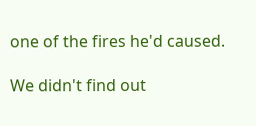one of the fires he'd caused.

We didn't find out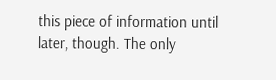this piece of information until later, though. The only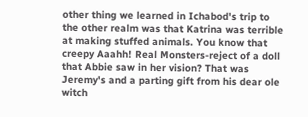other thing we learned in Ichabod's trip to the other realm was that Katrina was terrible at making stuffed animals. You know that creepy Aaahh! Real Monsters-reject of a doll that Abbie saw in her vision? That was Jeremy's and a parting gift from his dear ole witch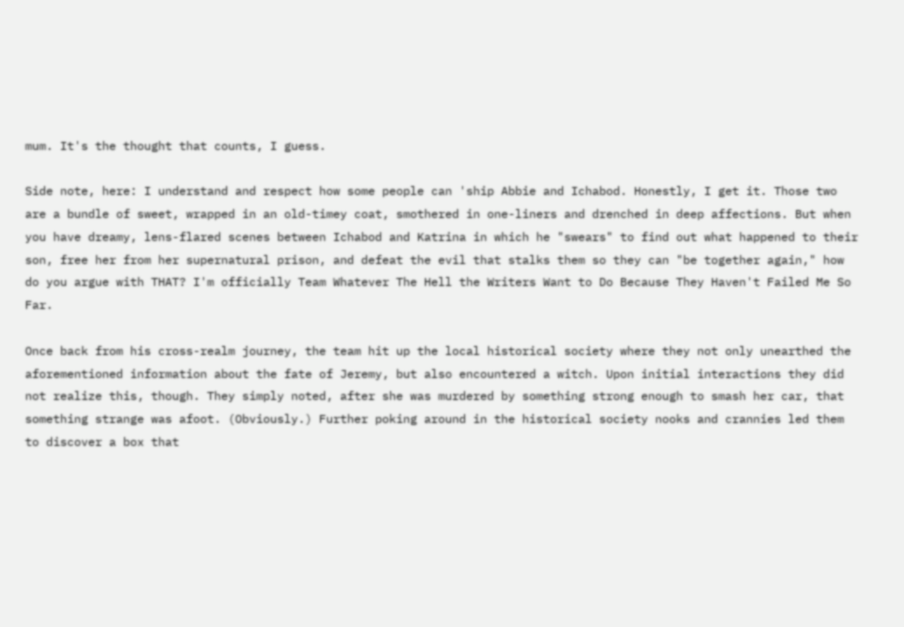mum. It's the thought that counts, I guess.

Side note, here: I understand and respect how some people can 'ship Abbie and Ichabod. Honestly, I get it. Those two are a bundle of sweet, wrapped in an old-timey coat, smothered in one-liners and drenched in deep affections. But when you have dreamy, lens-flared scenes between Ichabod and Katrina in which he "swears" to find out what happened to their son, free her from her supernatural prison, and defeat the evil that stalks them so they can "be together again," how do you argue with THAT? I'm officially Team Whatever The Hell the Writers Want to Do Because They Haven't Failed Me So Far.

Once back from his cross-realm journey, the team hit up the local historical society where they not only unearthed the aforementioned information about the fate of Jeremy, but also encountered a witch. Upon initial interactions they did not realize this, though. They simply noted, after she was murdered by something strong enough to smash her car, that something strange was afoot. (Obviously.) Further poking around in the historical society nooks and crannies led them to discover a box that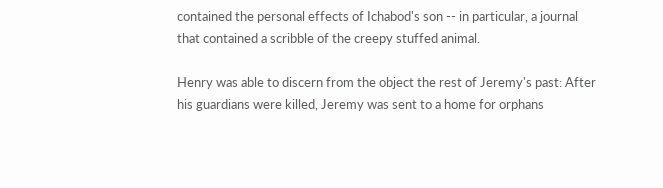contained the personal effects of Ichabod's son -- in particular, a journal that contained a scribble of the creepy stuffed animal.

Henry was able to discern from the object the rest of Jeremy's past: After his guardians were killed, Jeremy was sent to a home for orphans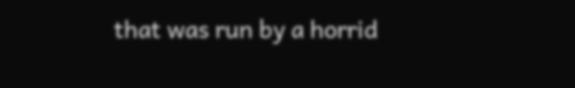that was run by a horrid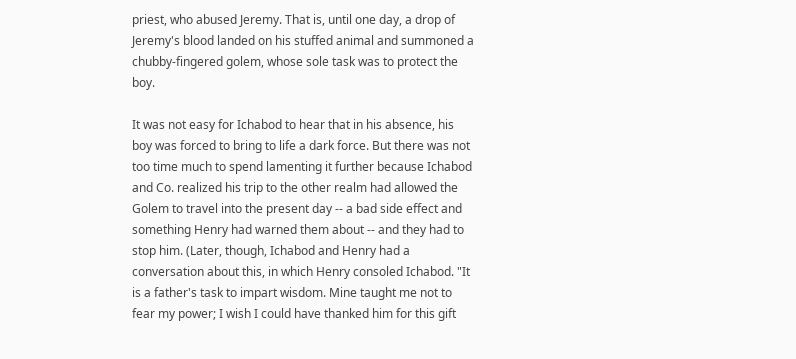priest, who abused Jeremy. That is, until one day, a drop of Jeremy's blood landed on his stuffed animal and summoned a chubby-fingered golem, whose sole task was to protect the boy.

It was not easy for Ichabod to hear that in his absence, his boy was forced to bring to life a dark force. But there was not too time much to spend lamenting it further because Ichabod and Co. realized his trip to the other realm had allowed the Golem to travel into the present day -- a bad side effect and something Henry had warned them about -- and they had to stop him. (Later, though, Ichabod and Henry had a conversation about this, in which Henry consoled Ichabod. "It is a father's task to impart wisdom. Mine taught me not to fear my power; I wish I could have thanked him for this gift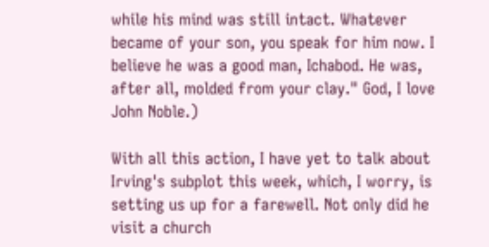while his mind was still intact. Whatever became of your son, you speak for him now. I believe he was a good man, Ichabod. He was, after all, molded from your clay." God, I love John Noble.)

With all this action, I have yet to talk about Irving's subplot this week, which, I worry, is setting us up for a farewell. Not only did he visit a church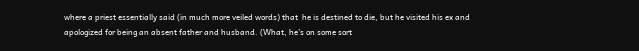where a priest essentially said (in much more veiled words) that  he is destined to die, but he visited his ex and apologized for being an absent father and husband. (What, he's on some sort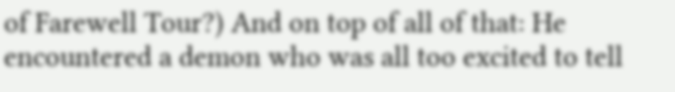of Farewell Tour?) And on top of all of that: He encountered a demon who was all too excited to tell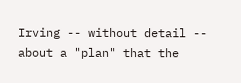Irving -- without detail -- about a "plan" that the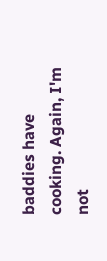baddies have cooking. Again, I'm not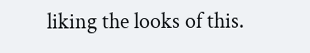liking the looks of this.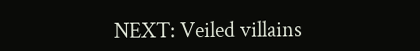NEXT: Veiled villains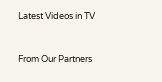Latest Videos in TV


From Our Partners